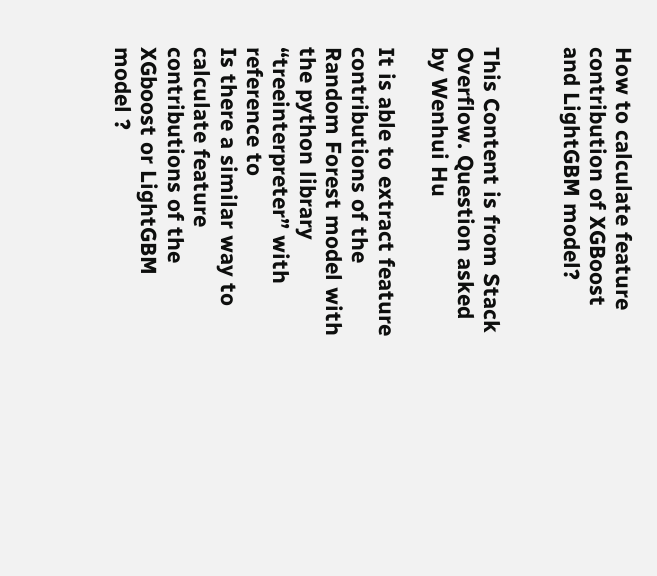How to calculate feature contribution of XGBoost and LightGBM model?


This Content is from Stack Overflow. Question asked by Wenhui Hu

It is able to extract feature contributions of the Random Forest model with the python library “treeinterpreter” with reference to
Is there a similar way to calculate feature contributions of the XGboost or LightGBM model ?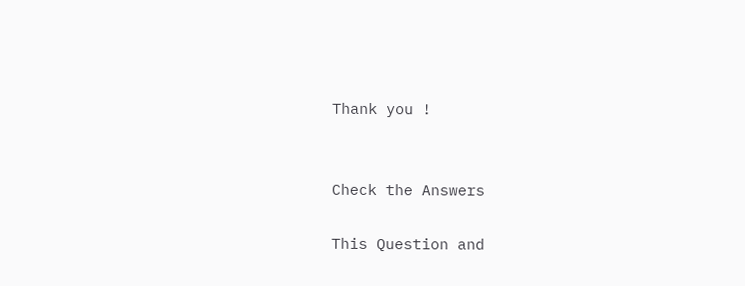Thank you !


Check the Answers

This Question and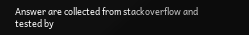Answer are collected from stackoverflow and tested by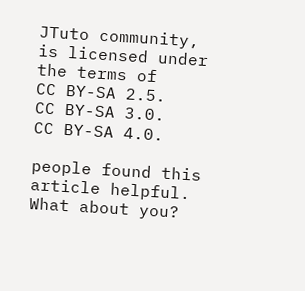JTuto community, is licensed under the terms of
CC BY-SA 2.5.
CC BY-SA 3.0.
CC BY-SA 4.0.

people found this article helpful. What about you?